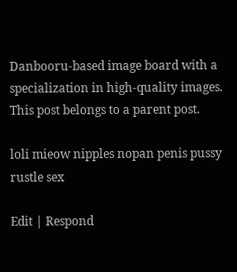Danbooru-based image board with a specialization in high-quality images.
This post belongs to a parent post.

loli mieow nipples nopan penis pussy rustle sex

Edit | Respond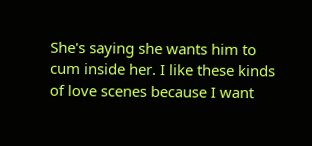She's saying she wants him to cum inside her. I like these kinds of love scenes because I want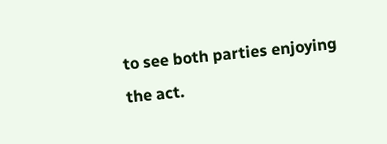to see both parties enjoying the act.